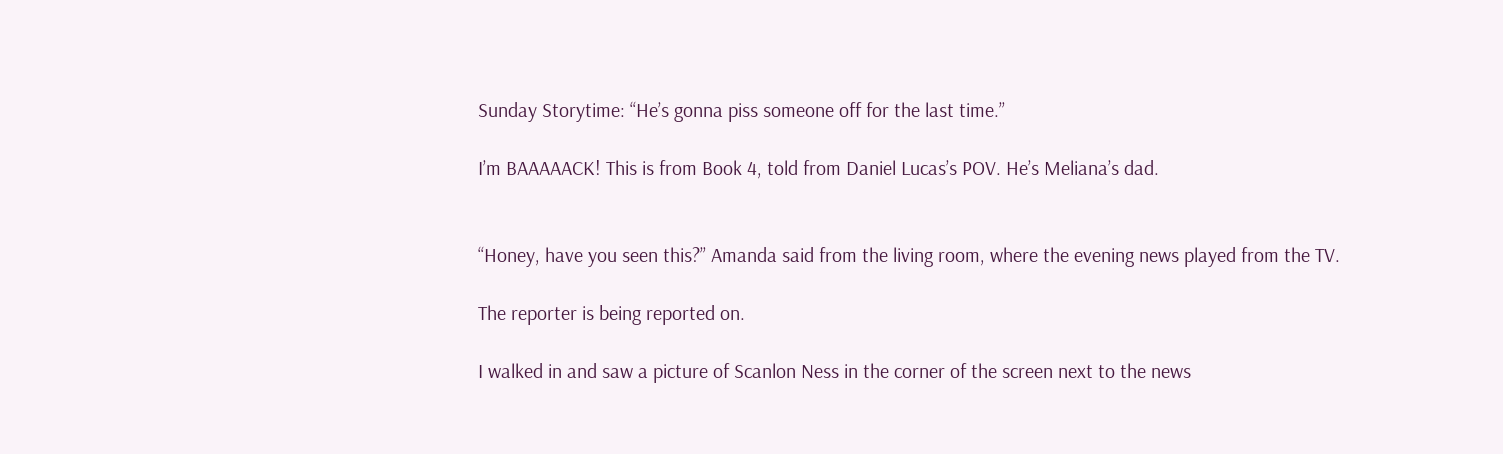Sunday Storytime: “He’s gonna piss someone off for the last time.”

I’m BAAAAACK! This is from Book 4, told from Daniel Lucas’s POV. He’s Meliana’s dad.


“Honey, have you seen this?” Amanda said from the living room, where the evening news played from the TV.

The reporter is being reported on.

I walked in and saw a picture of Scanlon Ness in the corner of the screen next to the news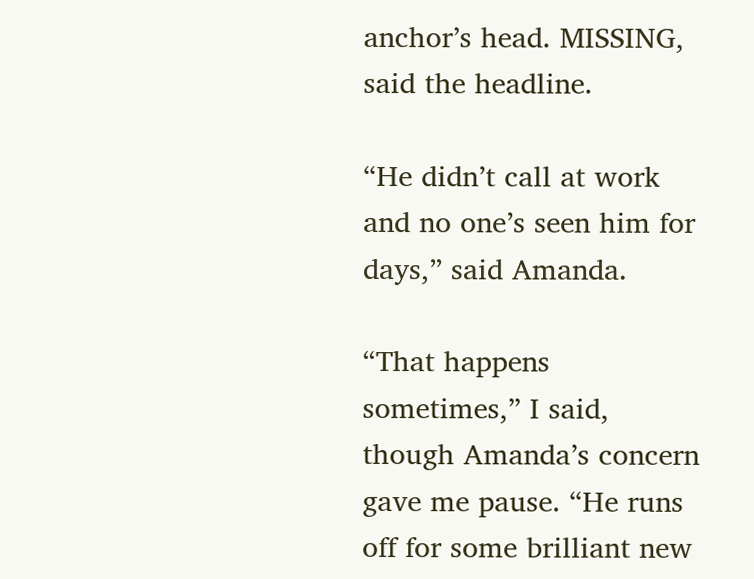anchor’s head. MISSING, said the headline.

“He didn’t call at work and no one’s seen him for days,” said Amanda.

“That happens sometimes,” I said, though Amanda’s concern gave me pause. “He runs off for some brilliant new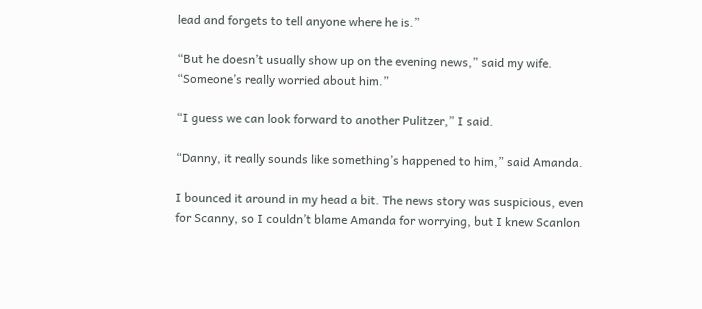lead and forgets to tell anyone where he is.”

“But he doesn’t usually show up on the evening news,” said my wife. “Someone’s really worried about him.”

“I guess we can look forward to another Pulitzer,” I said.

“Danny, it really sounds like something’s happened to him,” said Amanda.

I bounced it around in my head a bit. The news story was suspicious, even for Scanny, so I couldn’t blame Amanda for worrying, but I knew Scanlon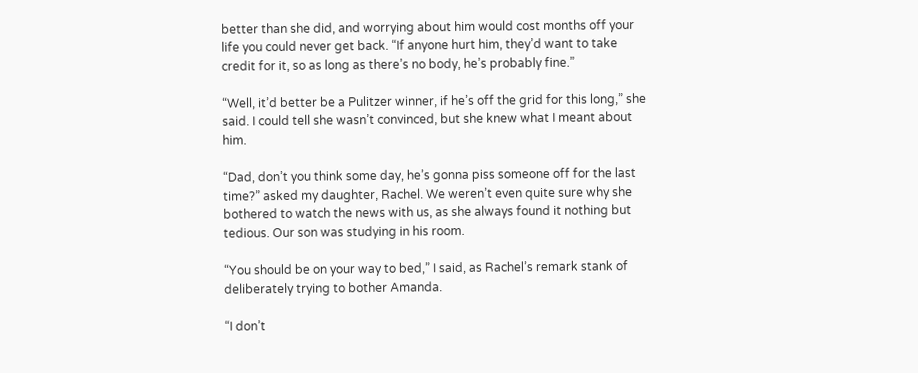better than she did, and worrying about him would cost months off your life you could never get back. “If anyone hurt him, they’d want to take credit for it, so as long as there’s no body, he’s probably fine.”

“Well, it’d better be a Pulitzer winner, if he’s off the grid for this long,” she said. I could tell she wasn’t convinced, but she knew what I meant about him.

“Dad, don’t you think some day, he’s gonna piss someone off for the last time?” asked my daughter, Rachel. We weren’t even quite sure why she bothered to watch the news with us, as she always found it nothing but tedious. Our son was studying in his room.

“You should be on your way to bed,” I said, as Rachel’s remark stank of deliberately trying to bother Amanda.

“I don’t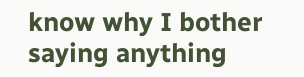know why I bother saying anything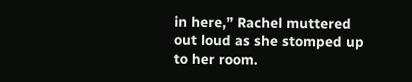in here,” Rachel muttered out loud as she stomped up to her room.